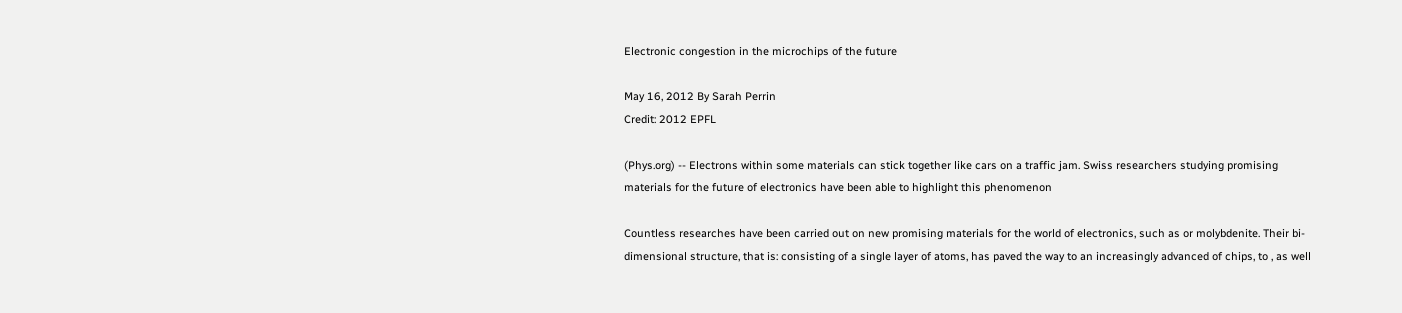Electronic congestion in the microchips of the future

May 16, 2012 By Sarah Perrin
Credit: 2012 EPFL

(Phys.org) -- Electrons within some materials can stick together like cars on a traffic jam. Swiss researchers studying promising materials for the future of electronics have been able to highlight this phenomenon

Countless researches have been carried out on new promising materials for the world of electronics, such as or molybdenite. Their bi-dimensional structure, that is: consisting of a single layer of atoms, has paved the way to an increasingly advanced of chips, to , as well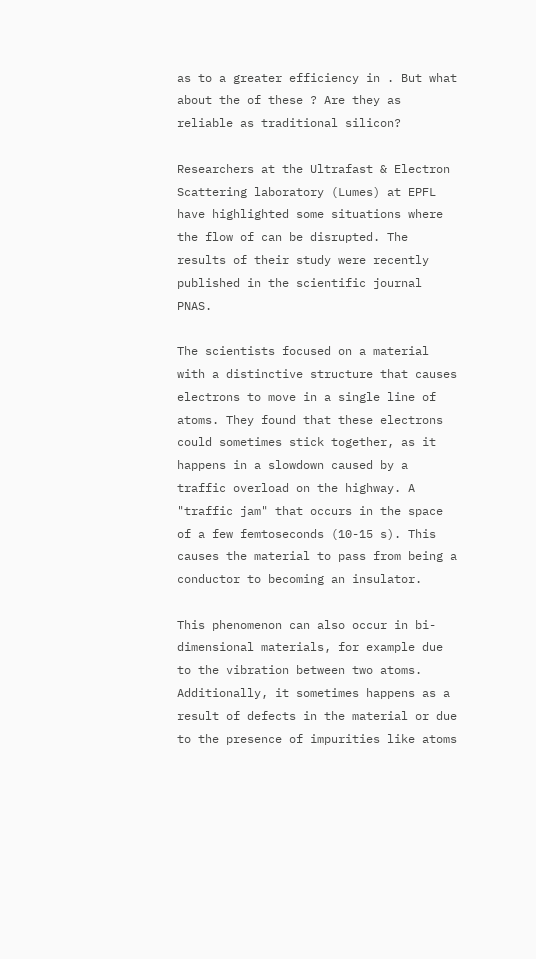as to a greater efficiency in . But what about the of these ? Are they as reliable as traditional silicon?

Researchers at the Ultrafast & Electron Scattering laboratory (Lumes) at EPFL have highlighted some situations where the flow of can be disrupted. The results of their study were recently published in the scientific journal PNAS.

The scientists focused on a material with a distinctive structure that causes electrons to move in a single line of atoms. They found that these electrons could sometimes stick together, as it happens in a slowdown caused by a traffic overload on the highway. A "traffic jam" that occurs in the space of a few femtoseconds (10-15 s). This causes the material to pass from being a conductor to becoming an insulator.

This phenomenon can also occur in bi-dimensional materials, for example due to the vibration between two atoms. Additionally, it sometimes happens as a result of defects in the material or due to the presence of impurities like atoms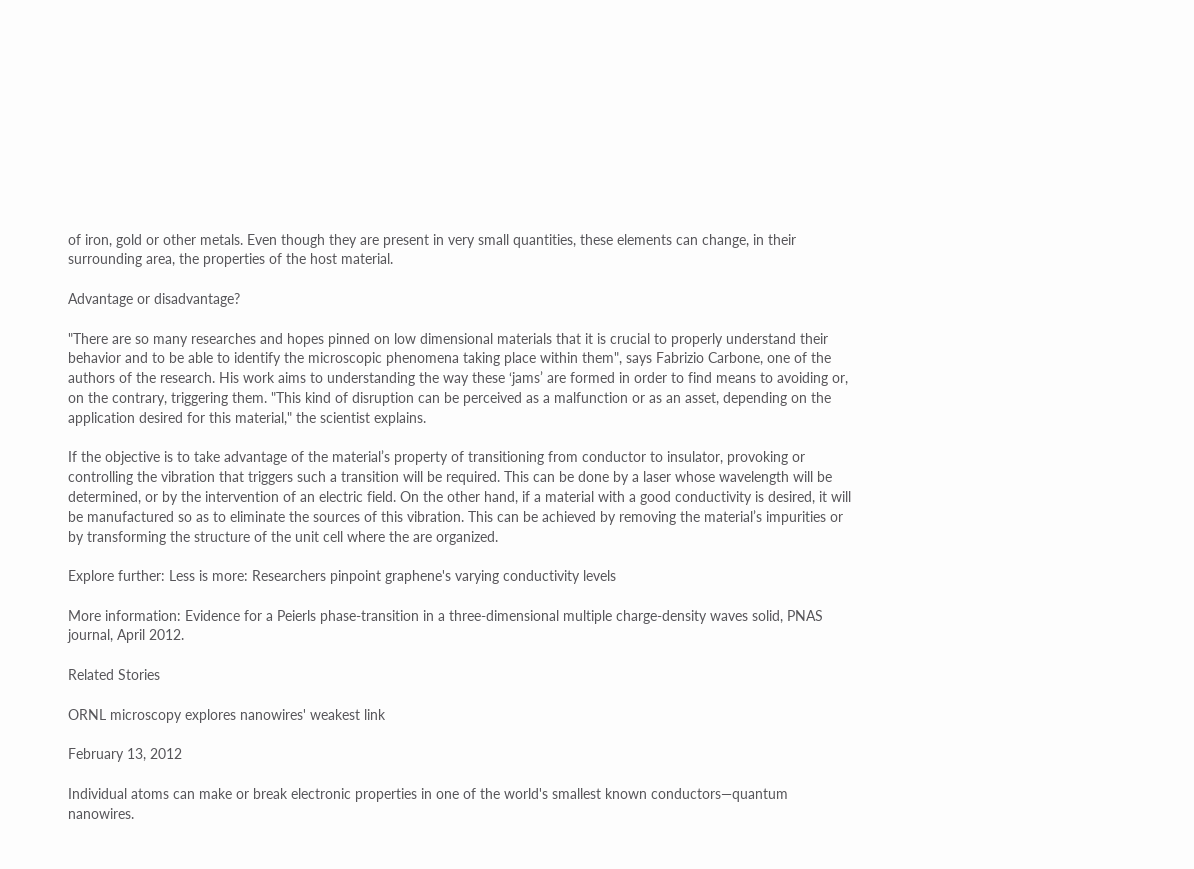of iron, gold or other metals. Even though they are present in very small quantities, these elements can change, in their surrounding area, the properties of the host material.

Advantage or disadvantage?

"There are so many researches and hopes pinned on low dimensional materials that it is crucial to properly understand their behavior and to be able to identify the microscopic phenomena taking place within them", says Fabrizio Carbone, one of the authors of the research. His work aims to understanding the way these ‘jams’ are formed in order to find means to avoiding or, on the contrary, triggering them. "This kind of disruption can be perceived as a malfunction or as an asset, depending on the application desired for this material," the scientist explains.

If the objective is to take advantage of the material’s property of transitioning from conductor to insulator, provoking or controlling the vibration that triggers such a transition will be required. This can be done by a laser whose wavelength will be determined, or by the intervention of an electric field. On the other hand, if a material with a good conductivity is desired, it will be manufactured so as to eliminate the sources of this vibration. This can be achieved by removing the material’s impurities or by transforming the structure of the unit cell where the are organized.

Explore further: Less is more: Researchers pinpoint graphene's varying conductivity levels

More information: Evidence for a Peierls phase-transition in a three-dimensional multiple charge-density waves solid, PNAS journal, April 2012.

Related Stories

ORNL microscopy explores nanowires' weakest link

February 13, 2012

Individual atoms can make or break electronic properties in one of the world's smallest known conductors—quantum nanowires.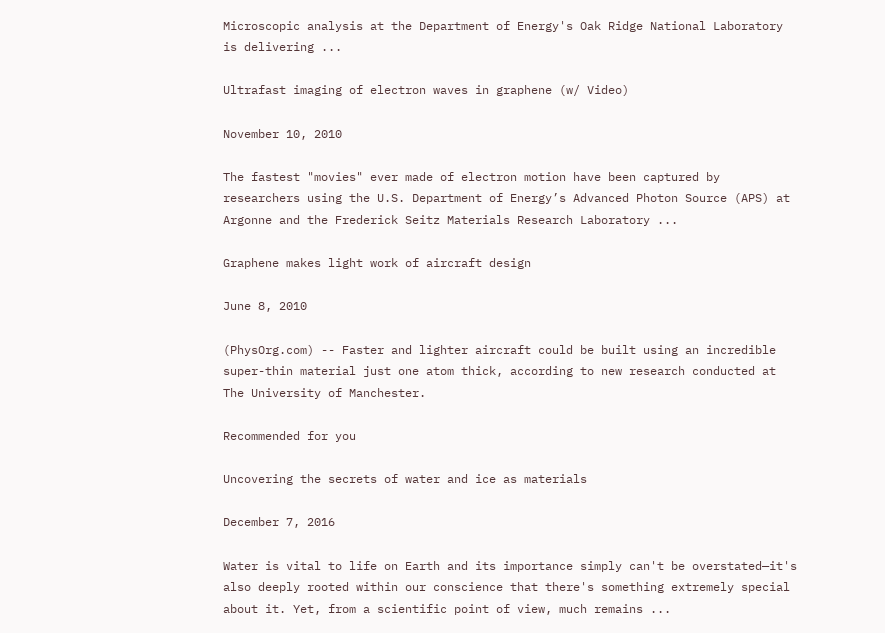Microscopic analysis at the Department of Energy's Oak Ridge National Laboratory is delivering ...

Ultrafast imaging of electron waves in graphene (w/ Video)

November 10, 2010

The fastest "movies" ever made of electron motion have been captured by researchers using the U.S. Department of Energy’s Advanced Photon Source (APS) at Argonne and the Frederick Seitz Materials Research Laboratory ...

Graphene makes light work of aircraft design

June 8, 2010

(PhysOrg.com) -- Faster and lighter aircraft could be built using an incredible super-thin material just one atom thick, according to new research conducted at The University of Manchester.

Recommended for you

Uncovering the secrets of water and ice as materials

December 7, 2016

Water is vital to life on Earth and its importance simply can't be overstated—it's also deeply rooted within our conscience that there's something extremely special about it. Yet, from a scientific point of view, much remains ...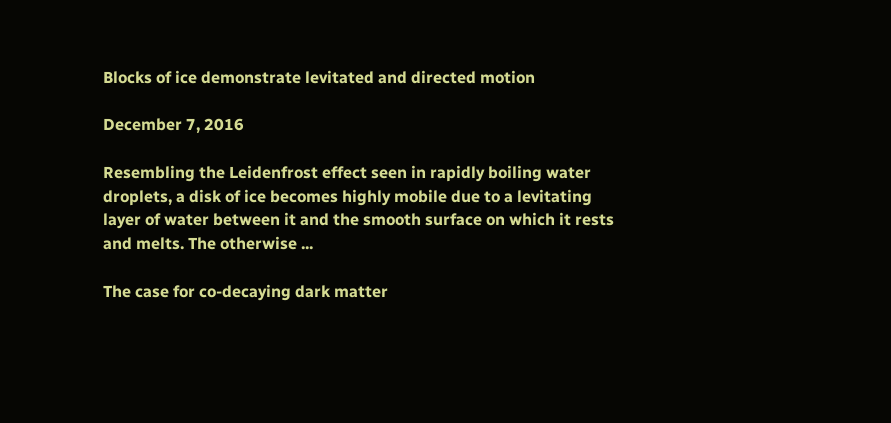Blocks of ice demonstrate levitated and directed motion

December 7, 2016

Resembling the Leidenfrost effect seen in rapidly boiling water droplets, a disk of ice becomes highly mobile due to a levitating layer of water between it and the smooth surface on which it rests and melts. The otherwise ...

The case for co-decaying dark matter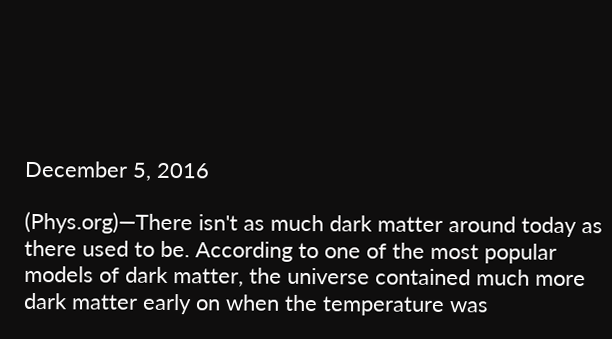December 5, 2016

(Phys.org)—There isn't as much dark matter around today as there used to be. According to one of the most popular models of dark matter, the universe contained much more dark matter early on when the temperature was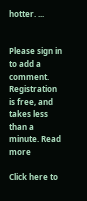hotter. ...


Please sign in to add a comment. Registration is free, and takes less than a minute. Read more

Click here to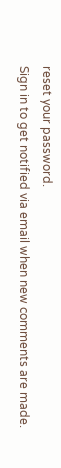reset your password.
Sign in to get notified via email when new comments are made.